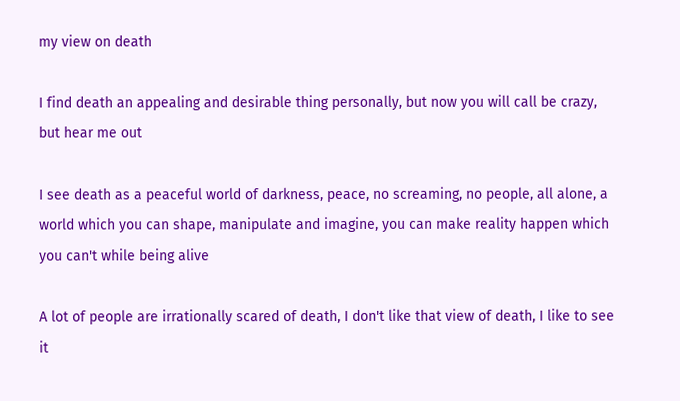my view on death

I find death an appealing and desirable thing personally, but now you will call be crazy, but hear me out

I see death as a peaceful world of darkness, peace, no screaming, no people, all alone, a world which you can shape, manipulate and imagine, you can make reality happen which you can't while being alive

A lot of people are irrationally scared of death, I don't like that view of death, I like to see it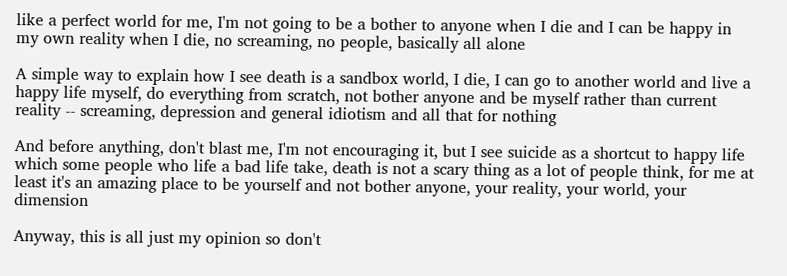like a perfect world for me, I'm not going to be a bother to anyone when I die and I can be happy in my own reality when I die, no screaming, no people, basically all alone

A simple way to explain how I see death is a sandbox world, I die, I can go to another world and live a happy life myself, do everything from scratch, not bother anyone and be myself rather than current reality -- screaming, depression and general idiotism and all that for nothing

And before anything, don't blast me, I'm not encouraging it, but I see suicide as a shortcut to happy life which some people who life a bad life take, death is not a scary thing as a lot of people think, for me at least it's an amazing place to be yourself and not bother anyone, your reality, your world, your dimension

Anyway, this is all just my opinion so don't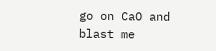go on CaO and blast me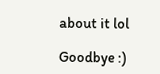about it lol

Goodbye :)